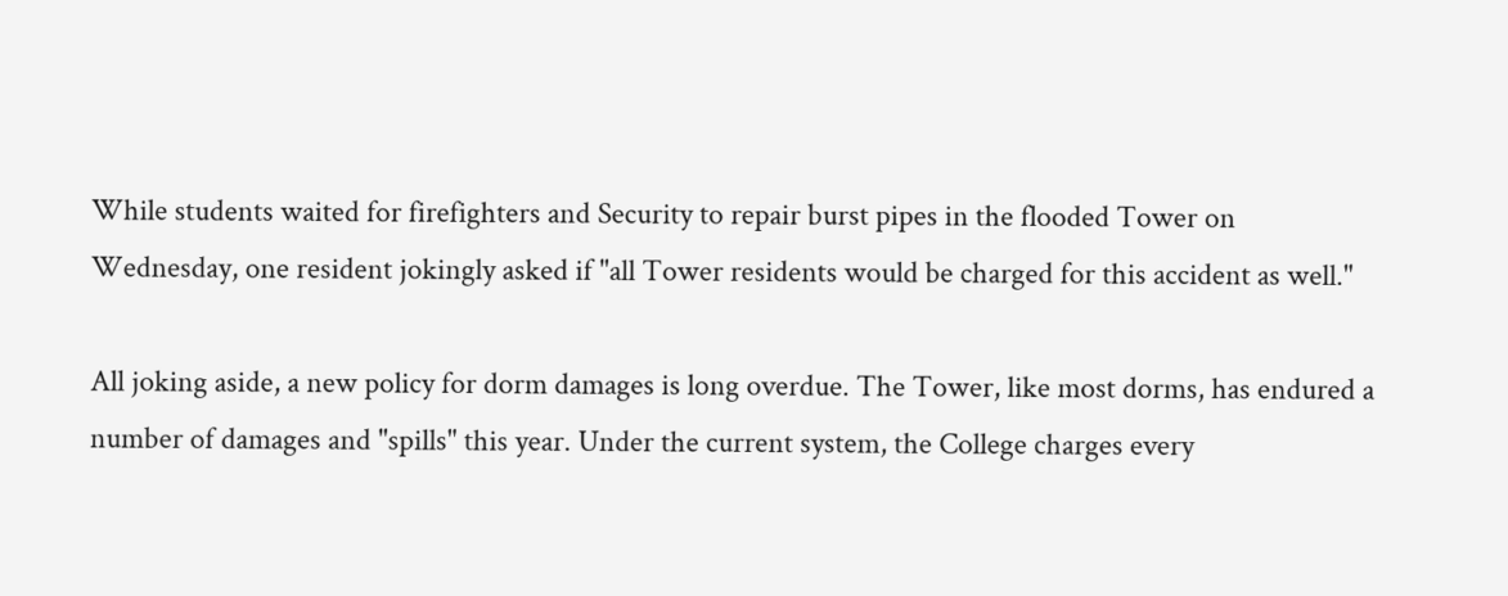While students waited for firefighters and Security to repair burst pipes in the flooded Tower on Wednesday, one resident jokingly asked if "all Tower residents would be charged for this accident as well."

All joking aside, a new policy for dorm damages is long overdue. The Tower, like most dorms, has endured a number of damages and "spills" this year. Under the current system, the College charges every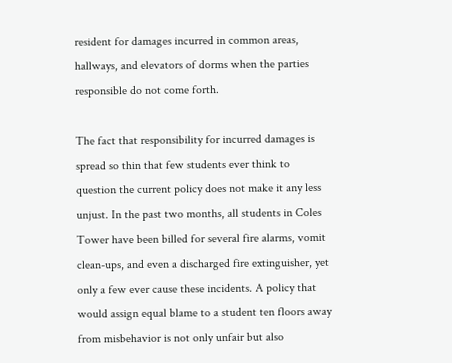resident for damages incurred in common areas, hallways, and elevators of dorms when the parties responsible do not come forth.

The fact that responsibility for incurred damages is spread so thin that few students ever think to question the current policy does not make it any less unjust. In the past two months, all students in Coles Tower have been billed for several fire alarms, vomit clean-ups, and even a discharged fire extinguisher, yet only a few ever cause these incidents. A policy that would assign equal blame to a student ten floors away from misbehavior is not only unfair but also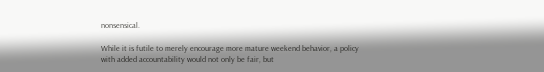nonsensical.

While it is futile to merely encourage more mature weekend behavior, a policy with added accountability would not only be fair, but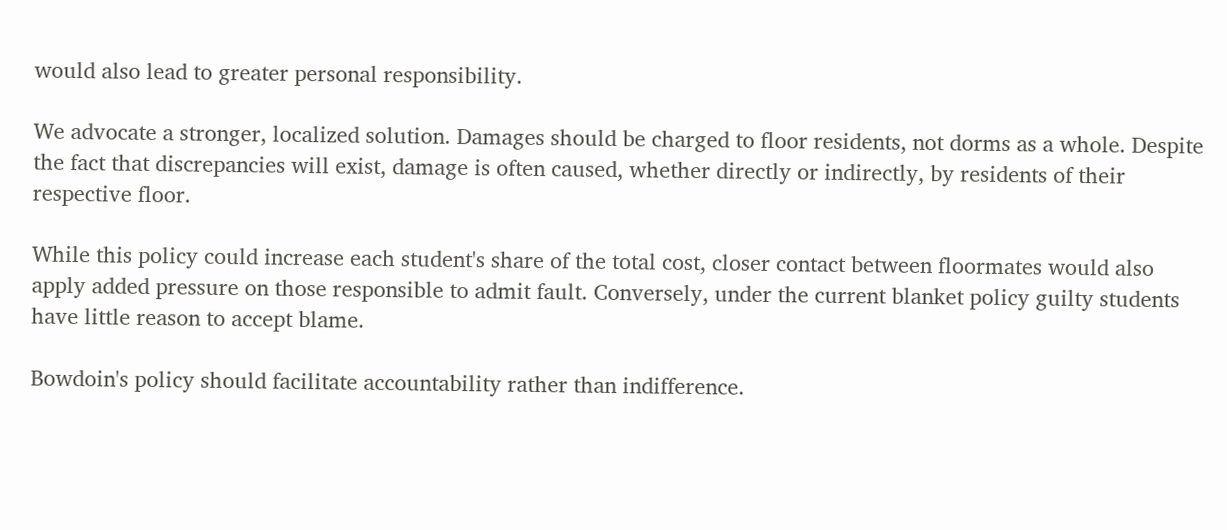would also lead to greater personal responsibility.

We advocate a stronger, localized solution. Damages should be charged to floor residents, not dorms as a whole. Despite the fact that discrepancies will exist, damage is often caused, whether directly or indirectly, by residents of their respective floor.

While this policy could increase each student's share of the total cost, closer contact between floormates would also apply added pressure on those responsible to admit fault. Conversely, under the current blanket policy guilty students have little reason to accept blame.

Bowdoin's policy should facilitate accountability rather than indifference.